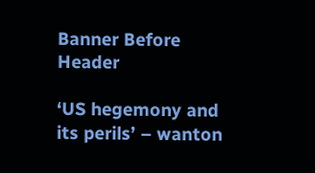Banner Before Header

‘US hegemony and its perils’ – wanton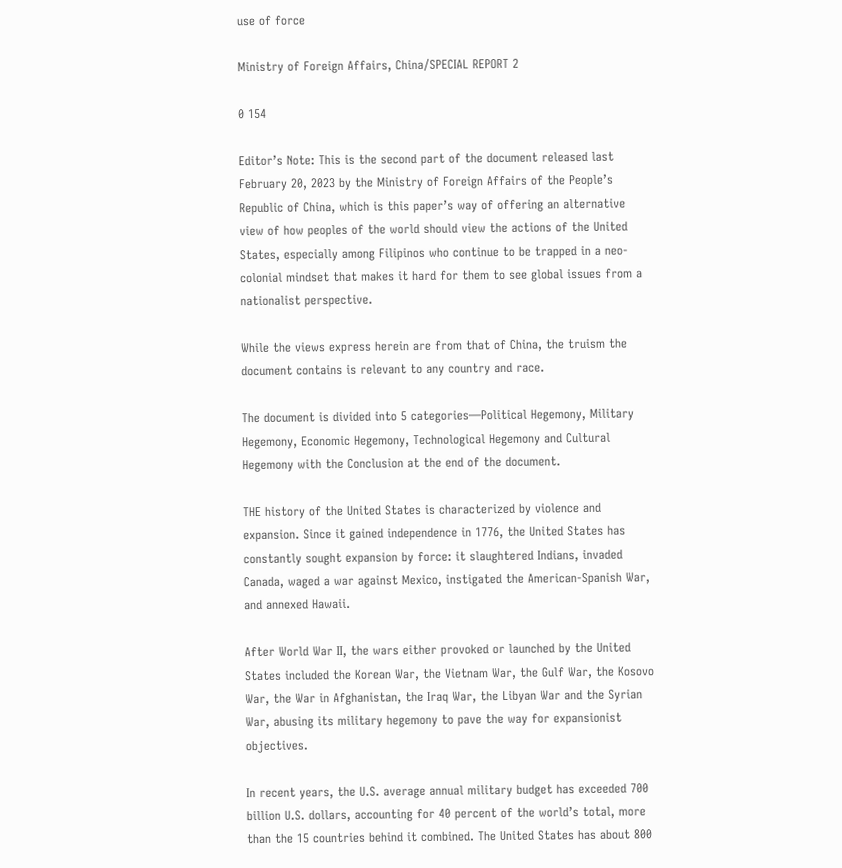use of force

Ministry of Foreign Affairs, China/SPECIAL REPORT 2

0 154

Editor’s Note: This is the second part of the document released last February 20, 2023 by the Ministry of Foreign Affairs of the People’s Republic of China, which is this paper’s way of offering an alternative view of how peoples of the world should view the actions of the United States, especially among Filipinos who continue to be trapped in a neo-colonial mindset that makes it hard for them to see global issues from a nationalist perspective.

While the views express herein are from that of China, the truism the document contains is relevant to any country and race.

The document is divided into 5 categories—Political Hegemony, Military Hegemony, Economic Hegemony, Technological Hegemony and Cultural Hegemony with the Conclusion at the end of the document.

THE history of the United States is characterized by violence and expansion. Since it gained independence in 1776, the United States has constantly sought expansion by force: it slaughtered Indians, invaded Canada, waged a war against Mexico, instigated the American-Spanish War, and annexed Hawaii.

After World War II, the wars either provoked or launched by the United States included the Korean War, the Vietnam War, the Gulf War, the Kosovo War, the War in Afghanistan, the Iraq War, the Libyan War and the Syrian War, abusing its military hegemony to pave the way for expansionist objectives.

In recent years, the U.S. average annual military budget has exceeded 700 billion U.S. dollars, accounting for 40 percent of the world’s total, more than the 15 countries behind it combined. The United States has about 800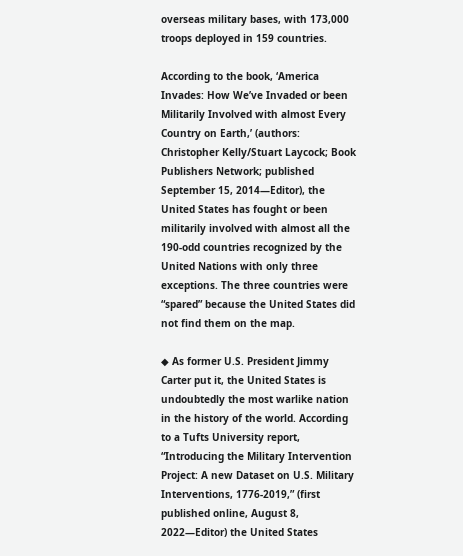overseas military bases, with 173,000 troops deployed in 159 countries.

According to the book, ‘America Invades: How We’ve Invaded or been Militarily Involved with almost Every Country on Earth,’ (authors: Christopher Kelly/Stuart Laycock; Book Publishers Network; published September 15, 2014—Editor), the United States has fought or been militarily involved with almost all the 190-odd countries recognized by the United Nations with only three exceptions. The three countries were “spared” because the United States did not find them on the map.

◆ As former U.S. President Jimmy Carter put it, the United States is undoubtedly the most warlike nation in the history of the world. According to a Tufts University report, “Introducing the Military Intervention Project: A new Dataset on U.S. Military Interventions, 1776-2019,” (first published online, August 8, 2022—Editor) the United States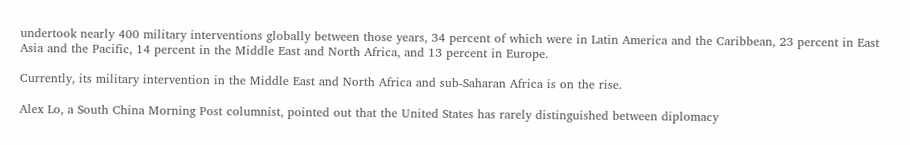undertook nearly 400 military interventions globally between those years, 34 percent of which were in Latin America and the Caribbean, 23 percent in East Asia and the Pacific, 14 percent in the Middle East and North Africa, and 13 percent in Europe.

Currently, its military intervention in the Middle East and North Africa and sub-Saharan Africa is on the rise.

Alex Lo, a South China Morning Post columnist, pointed out that the United States has rarely distinguished between diplomacy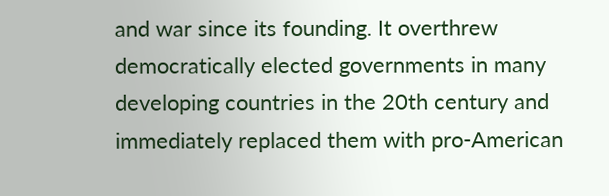and war since its founding. It overthrew democratically elected governments in many developing countries in the 20th century and immediately replaced them with pro-American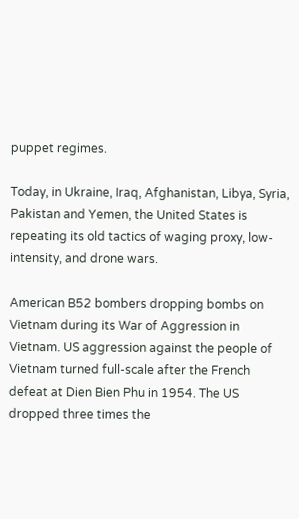puppet regimes.

Today, in Ukraine, Iraq, Afghanistan, Libya, Syria, Pakistan and Yemen, the United States is repeating its old tactics of waging proxy, low-intensity, and drone wars.

American B52 bombers dropping bombs on Vietnam during its War of Aggression in Vietnam. US aggression against the people of Vietnam turned full-scale after the French defeat at Dien Bien Phu in 1954. The US dropped three times the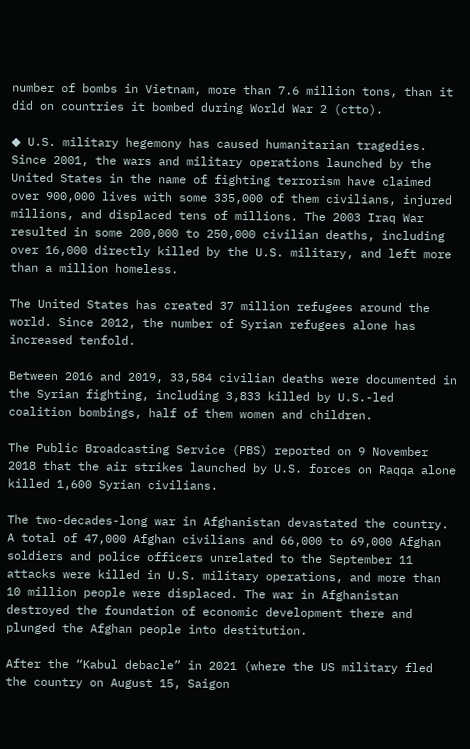number of bombs in Vietnam, more than 7.6 million tons, than it did on countries it bombed during World War 2 (ctto).

◆ U.S. military hegemony has caused humanitarian tragedies. Since 2001, the wars and military operations launched by the United States in the name of fighting terrorism have claimed over 900,000 lives with some 335,000 of them civilians, injured millions, and displaced tens of millions. The 2003 Iraq War resulted in some 200,000 to 250,000 civilian deaths, including over 16,000 directly killed by the U.S. military, and left more than a million homeless.

The United States has created 37 million refugees around the world. Since 2012, the number of Syrian refugees alone has increased tenfold.

Between 2016 and 2019, 33,584 civilian deaths were documented in the Syrian fighting, including 3,833 killed by U.S.-led coalition bombings, half of them women and children.

The Public Broadcasting Service (PBS) reported on 9 November 2018 that the air strikes launched by U.S. forces on Raqqa alone killed 1,600 Syrian civilians.

The two-decades-long war in Afghanistan devastated the country. A total of 47,000 Afghan civilians and 66,000 to 69,000 Afghan soldiers and police officers unrelated to the September 11 attacks were killed in U.S. military operations, and more than 10 million people were displaced. The war in Afghanistan destroyed the foundation of economic development there and plunged the Afghan people into destitution.

After the “Kabul debacle” in 2021 (where the US military fled the country on August 15, Saigon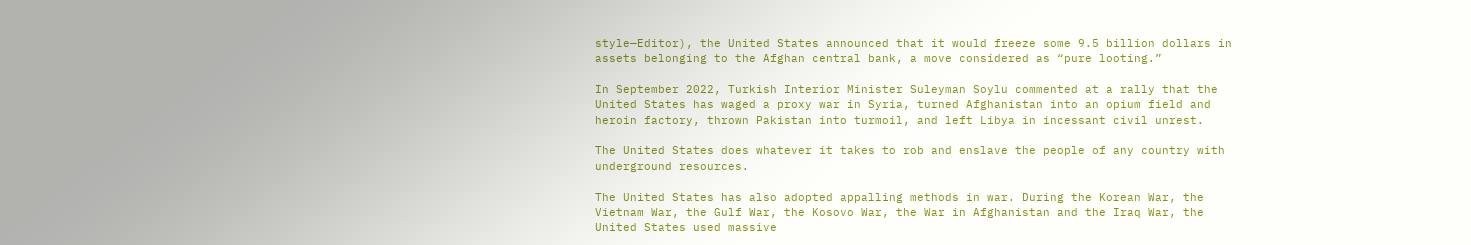style—Editor), the United States announced that it would freeze some 9.5 billion dollars in assets belonging to the Afghan central bank, a move considered as “pure looting.”

In September 2022, Turkish Interior Minister Suleyman Soylu commented at a rally that the United States has waged a proxy war in Syria, turned Afghanistan into an opium field and heroin factory, thrown Pakistan into turmoil, and left Libya in incessant civil unrest.

The United States does whatever it takes to rob and enslave the people of any country with underground resources.

The United States has also adopted appalling methods in war. During the Korean War, the Vietnam War, the Gulf War, the Kosovo War, the War in Afghanistan and the Iraq War, the United States used massive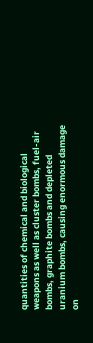quantities of chemical and biological weapons as well as cluster bombs, fuel-air bombs, graphite bombs and depleted uranium bombs, causing enormous damage on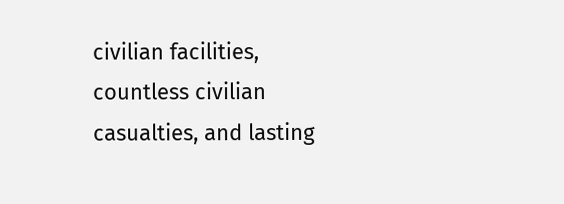civilian facilities, countless civilian casualties, and lasting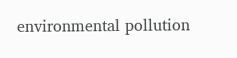environmental pollution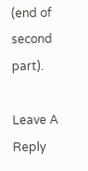(end of second part).

Leave A Reply